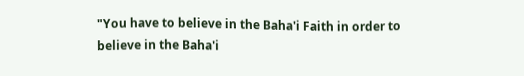"You have to believe in the Baha'i Faith in order to believe in the Baha'i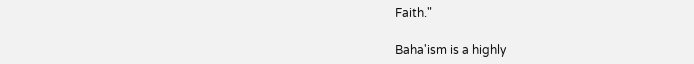Faith."

Baha'ism is a highly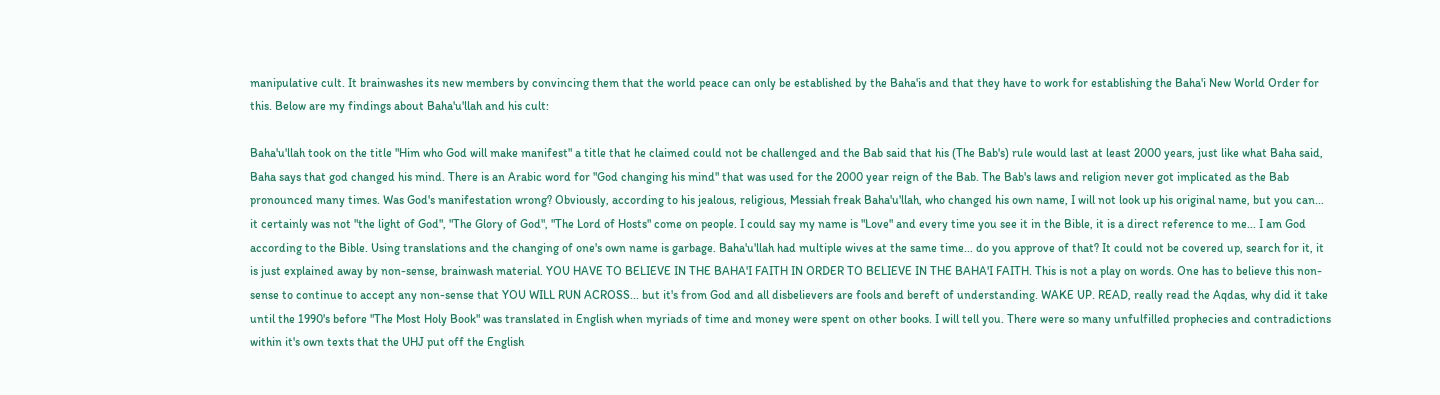manipulative cult. It brainwashes its new members by convincing them that the world peace can only be established by the Baha'is and that they have to work for establishing the Baha'i New World Order for this. Below are my findings about Baha'u'llah and his cult:

Baha'u'llah took on the title "Him who God will make manifest" a title that he claimed could not be challenged and the Bab said that his (The Bab's) rule would last at least 2000 years, just like what Baha said, Baha says that god changed his mind. There is an Arabic word for "God changing his mind" that was used for the 2000 year reign of the Bab. The Bab's laws and religion never got implicated as the Bab pronounced many times. Was God's manifestation wrong? Obviously, according to his jealous, religious, Messiah freak Baha'u'llah, who changed his own name, I will not look up his original name, but you can... it certainly was not "the light of God", "The Glory of God", "The Lord of Hosts" come on people. I could say my name is "Love" and every time you see it in the Bible, it is a direct reference to me... I am God according to the Bible. Using translations and the changing of one's own name is garbage. Baha'u'llah had multiple wives at the same time... do you approve of that? It could not be covered up, search for it, it is just explained away by non-sense, brainwash material. YOU HAVE TO BELIEVE IN THE BAHA'I FAITH IN ORDER TO BELIEVE IN THE BAHA'I FAITH. This is not a play on words. One has to believe this non-sense to continue to accept any non-sense that YOU WILL RUN ACROSS... but it's from God and all disbelievers are fools and bereft of understanding. WAKE UP. READ, really read the Aqdas, why did it take until the 1990's before "The Most Holy Book" was translated in English when myriads of time and money were spent on other books. I will tell you. There were so many unfulfilled prophecies and contradictions within it's own texts that the UHJ put off the English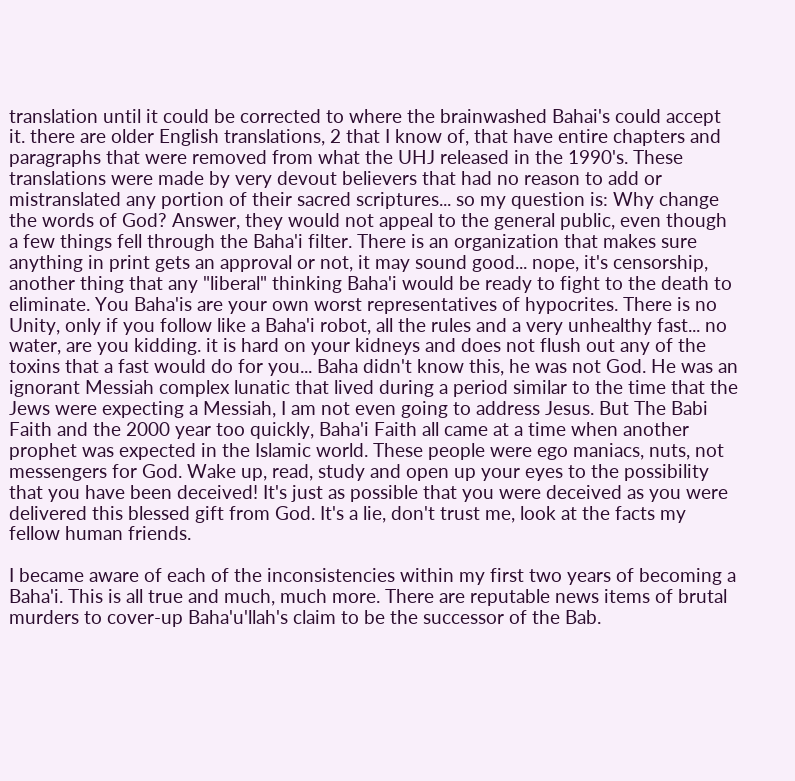translation until it could be corrected to where the brainwashed Bahai's could accept it. there are older English translations, 2 that I know of, that have entire chapters and paragraphs that were removed from what the UHJ released in the 1990's. These translations were made by very devout believers that had no reason to add or mistranslated any portion of their sacred scriptures... so my question is: Why change the words of God? Answer, they would not appeal to the general public, even though a few things fell through the Baha'i filter. There is an organization that makes sure anything in print gets an approval or not, it may sound good... nope, it's censorship, another thing that any "liberal" thinking Baha'i would be ready to fight to the death to eliminate. You Baha'is are your own worst representatives of hypocrites. There is no Unity, only if you follow like a Baha'i robot, all the rules and a very unhealthy fast... no water, are you kidding. it is hard on your kidneys and does not flush out any of the toxins that a fast would do for you... Baha didn't know this, he was not God. He was an ignorant Messiah complex lunatic that lived during a period similar to the time that the Jews were expecting a Messiah, I am not even going to address Jesus. But The Babi Faith and the 2000 year too quickly, Baha'i Faith all came at a time when another prophet was expected in the Islamic world. These people were ego maniacs, nuts, not messengers for God. Wake up, read, study and open up your eyes to the possibility that you have been deceived! It's just as possible that you were deceived as you were delivered this blessed gift from God. It's a lie, don't trust me, look at the facts my fellow human friends.

I became aware of each of the inconsistencies within my first two years of becoming a Baha'i. This is all true and much, much more. There are reputable news items of brutal murders to cover-up Baha'u'llah's claim to be the successor of the Bab.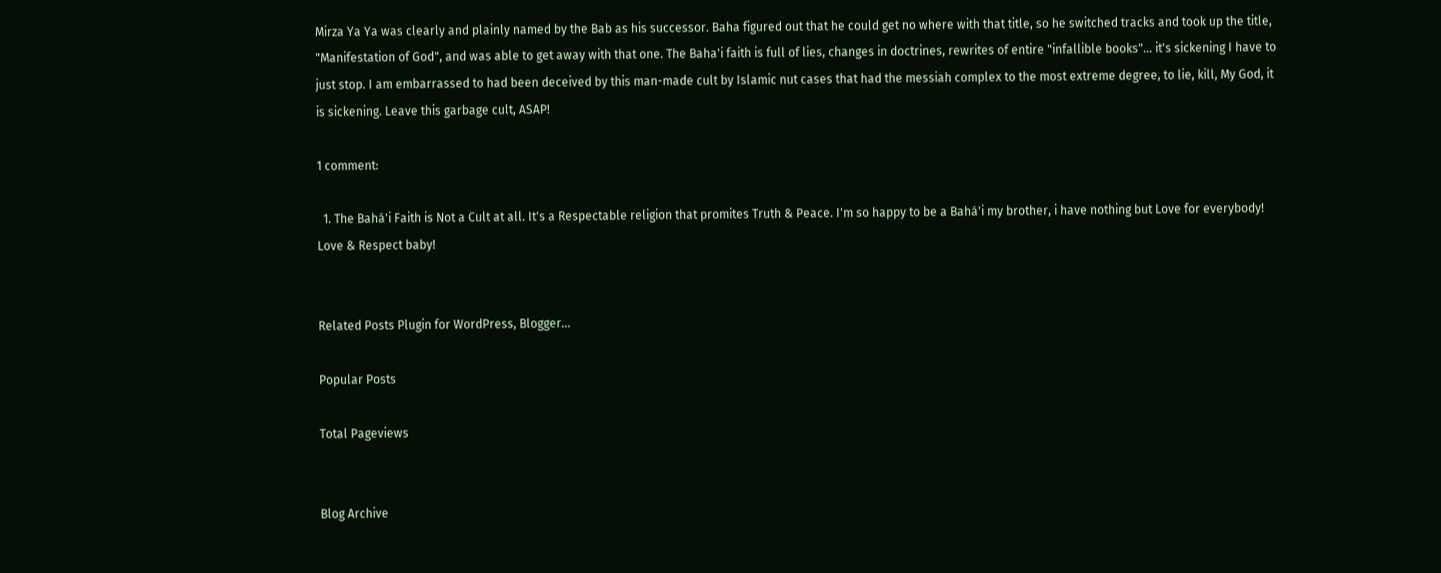Mirza Ya Ya was clearly and plainly named by the Bab as his successor. Baha figured out that he could get no where with that title, so he switched tracks and took up the title, "Manifestation of God", and was able to get away with that one. The Baha'i faith is full of lies, changes in doctrines, rewrites of entire "infallible books"... it's sickening I have to just stop. I am embarrassed to had been deceived by this man-made cult by Islamic nut cases that had the messiah complex to the most extreme degree, to lie, kill, My God, it is sickening. Leave this garbage cult, ASAP!

1 comment:

  1. The Bahá'i Faith is Not a Cult at all. It's a Respectable religion that promites Truth & Peace. I'm so happy to be a Bahá'i my brother, i have nothing but Love for everybody! Love & Respect baby!


Related Posts Plugin for WordPress, Blogger...

Popular Posts

Total Pageviews


Blog Archive